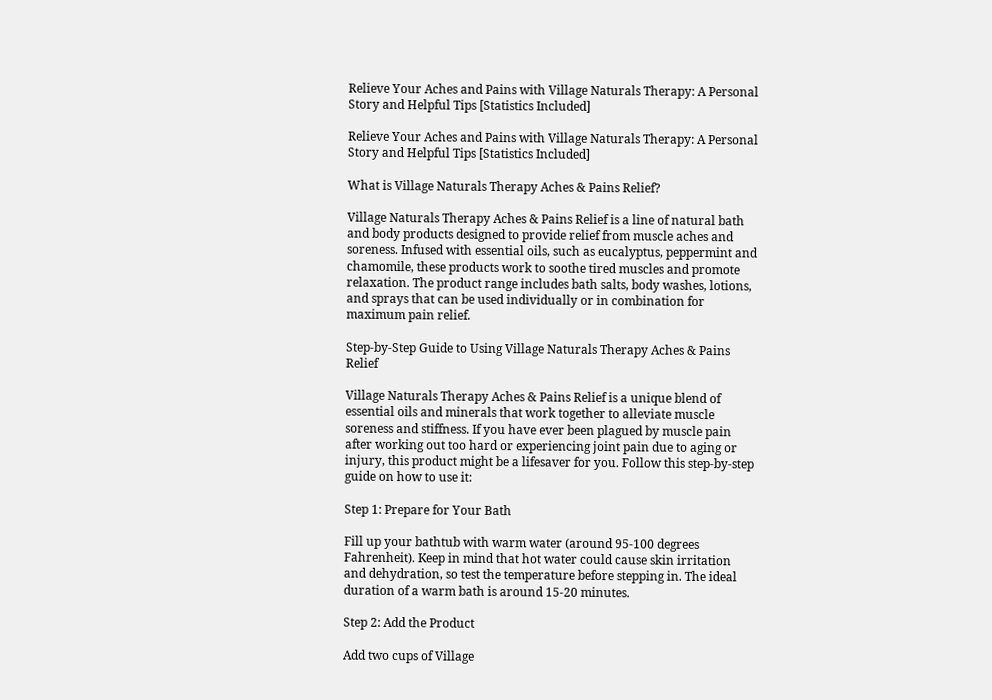Relieve Your Aches and Pains with Village Naturals Therapy: A Personal Story and Helpful Tips [Statistics Included]

Relieve Your Aches and Pains with Village Naturals Therapy: A Personal Story and Helpful Tips [Statistics Included]

What is Village Naturals Therapy Aches & Pains Relief?

Village Naturals Therapy Aches & Pains Relief is a line of natural bath and body products designed to provide relief from muscle aches and soreness. Infused with essential oils, such as eucalyptus, peppermint and chamomile, these products work to soothe tired muscles and promote relaxation. The product range includes bath salts, body washes, lotions, and sprays that can be used individually or in combination for maximum pain relief.

Step-by-Step Guide to Using Village Naturals Therapy Aches & Pains Relief

Village Naturals Therapy Aches & Pains Relief is a unique blend of essential oils and minerals that work together to alleviate muscle soreness and stiffness. If you have ever been plagued by muscle pain after working out too hard or experiencing joint pain due to aging or injury, this product might be a lifesaver for you. Follow this step-by-step guide on how to use it:

Step 1: Prepare for Your Bath

Fill up your bathtub with warm water (around 95-100 degrees Fahrenheit). Keep in mind that hot water could cause skin irritation and dehydration, so test the temperature before stepping in. The ideal duration of a warm bath is around 15-20 minutes.

Step 2: Add the Product

Add two cups of Village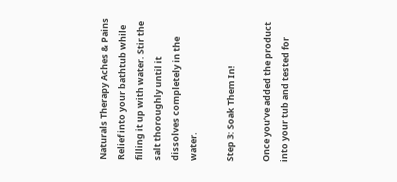Naturals Therapy Aches & Pains Relief into your bathtub while filling it up with water. Stir the salt thoroughly until it dissolves completely in the water.

Step 3: Soak Them In!

Once you’ve added the product into your tub and tested for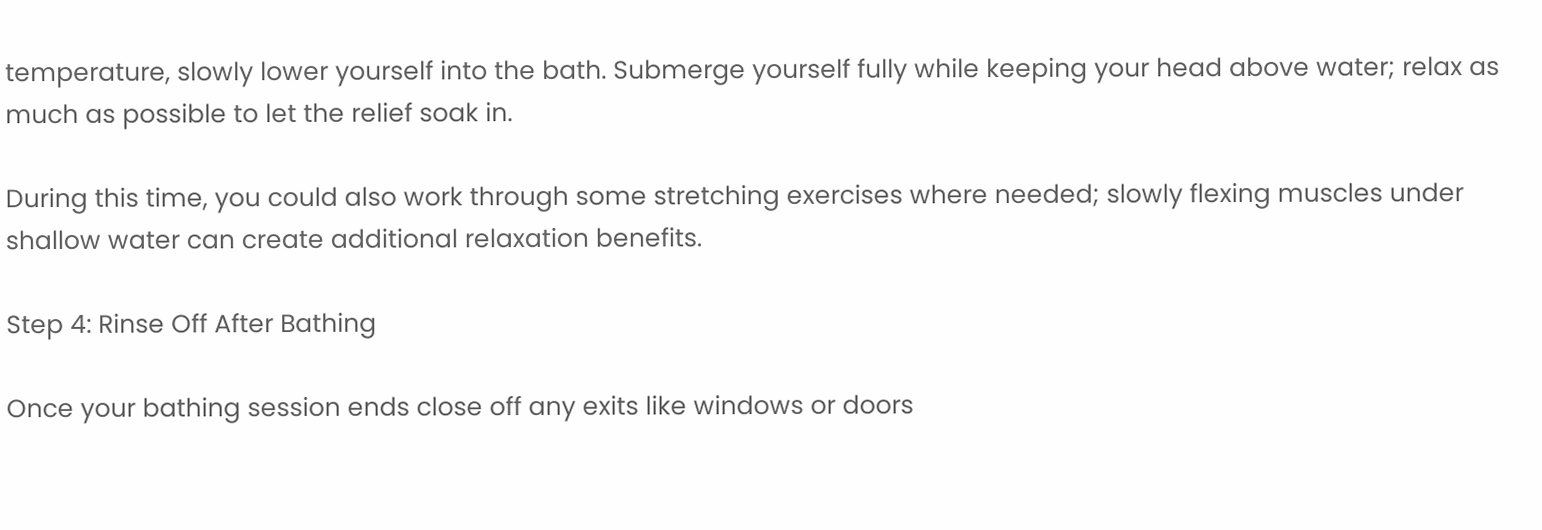temperature, slowly lower yourself into the bath. Submerge yourself fully while keeping your head above water; relax as much as possible to let the relief soak in.

During this time, you could also work through some stretching exercises where needed; slowly flexing muscles under shallow water can create additional relaxation benefits.

Step 4: Rinse Off After Bathing

Once your bathing session ends close off any exits like windows or doors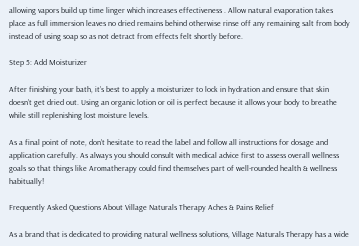allowing vapors build up time linger which increases effectiveness . Allow natural evaporation takes place as full immersion leaves no dried remains behind otherwise rinse off any remaining salt from body instead of using soap so as not detract from effects felt shortly before.

Step 5: Add Moisturizer

After finishing your bath, it’s best to apply a moisturizer to lock in hydration and ensure that skin doesn’t get dried out. Using an organic lotion or oil is perfect because it allows your body to breathe while still replenishing lost moisture levels.

As a final point of note, don’t hesitate to read the label and follow all instructions for dosage and application carefully. As always you should consult with medical advice first to assess overall wellness goals so that things like Aromatherapy could find themselves part of well-rounded health & wellness habitually!

Frequently Asked Questions About Village Naturals Therapy Aches & Pains Relief

As a brand that is dedicated to providing natural wellness solutions, Village Naturals Therapy has a wide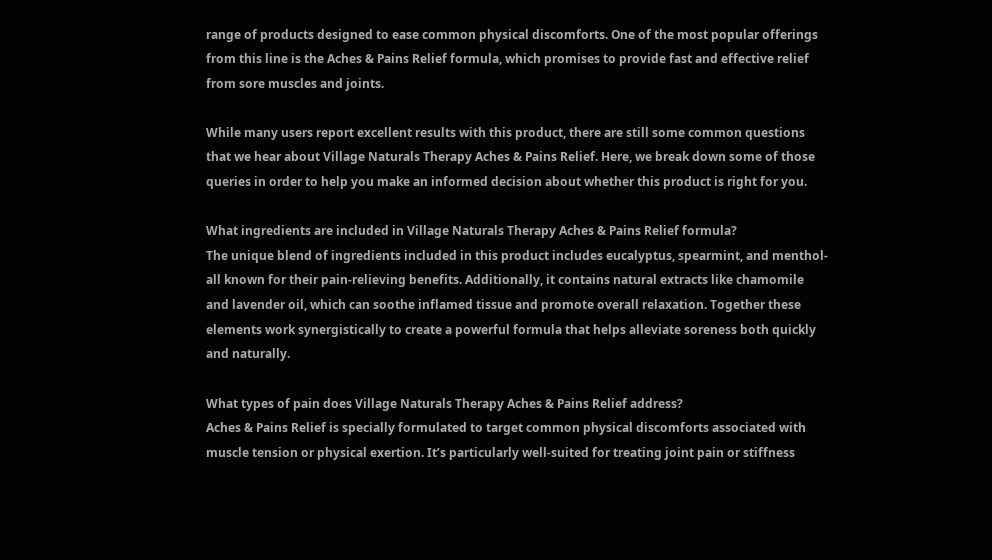range of products designed to ease common physical discomforts. One of the most popular offerings from this line is the Aches & Pains Relief formula, which promises to provide fast and effective relief from sore muscles and joints.

While many users report excellent results with this product, there are still some common questions that we hear about Village Naturals Therapy Aches & Pains Relief. Here, we break down some of those queries in order to help you make an informed decision about whether this product is right for you.

What ingredients are included in Village Naturals Therapy Aches & Pains Relief formula?
The unique blend of ingredients included in this product includes eucalyptus, spearmint, and menthol- all known for their pain-relieving benefits. Additionally, it contains natural extracts like chamomile and lavender oil, which can soothe inflamed tissue and promote overall relaxation. Together these elements work synergistically to create a powerful formula that helps alleviate soreness both quickly and naturally.

What types of pain does Village Naturals Therapy Aches & Pains Relief address?
Aches & Pains Relief is specially formulated to target common physical discomforts associated with muscle tension or physical exertion. It’s particularly well-suited for treating joint pain or stiffness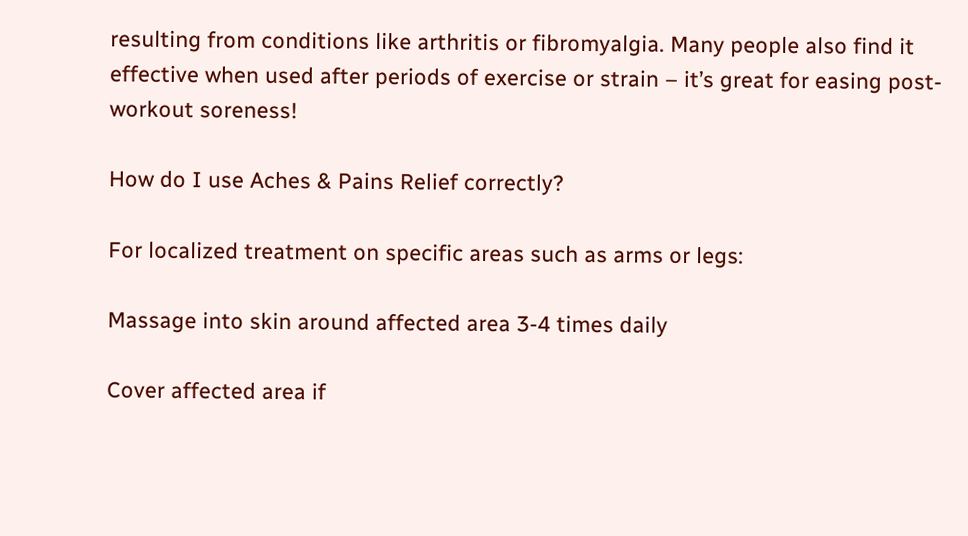resulting from conditions like arthritis or fibromyalgia. Many people also find it effective when used after periods of exercise or strain – it’s great for easing post-workout soreness!

How do I use Aches & Pains Relief correctly?

For localized treatment on specific areas such as arms or legs:

Massage into skin around affected area 3-4 times daily

Cover affected area if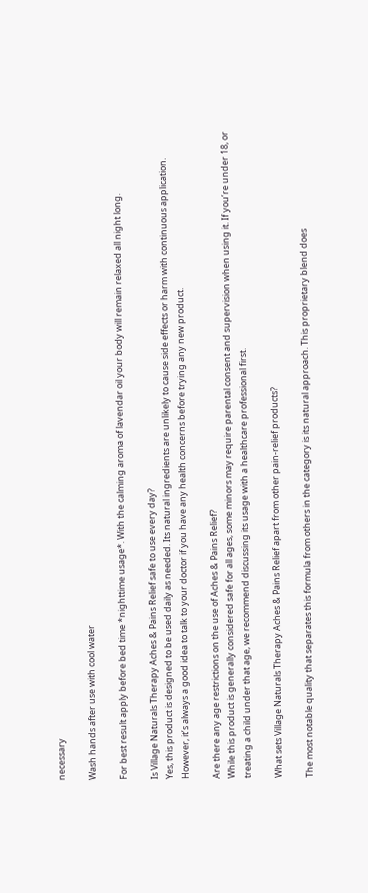necessary

Wash hands after use with cool water

For best result apply before bed time *nighttime usage*. With the calming aroma of lavendar oil your body will remain relaxed all night long.

Is Village Naturals Therapy Aches & Pains Relief safe to use every day?
Yes, this product is designed to be used daily as needed. Its natural ingredients are unlikely to cause side effects or harm with continuous application. However, it’s always a good idea to talk to your doctor if you have any health concerns before trying any new product.

Are there any age restrictions on the use of Aches & Pains Relief?
While this product is generally considered safe for all ages, some minors may require parental consent and supervision when using it. If you’re under 18, or treating a child under that age, we recommend discussing its usage with a healthcare professional first.

What sets Village Naturals Therapy Aches & Pains Relief apart from other pain-relief products?

The most notable quality that separates this formula from others in the category is its natural approach. This proprietary blend does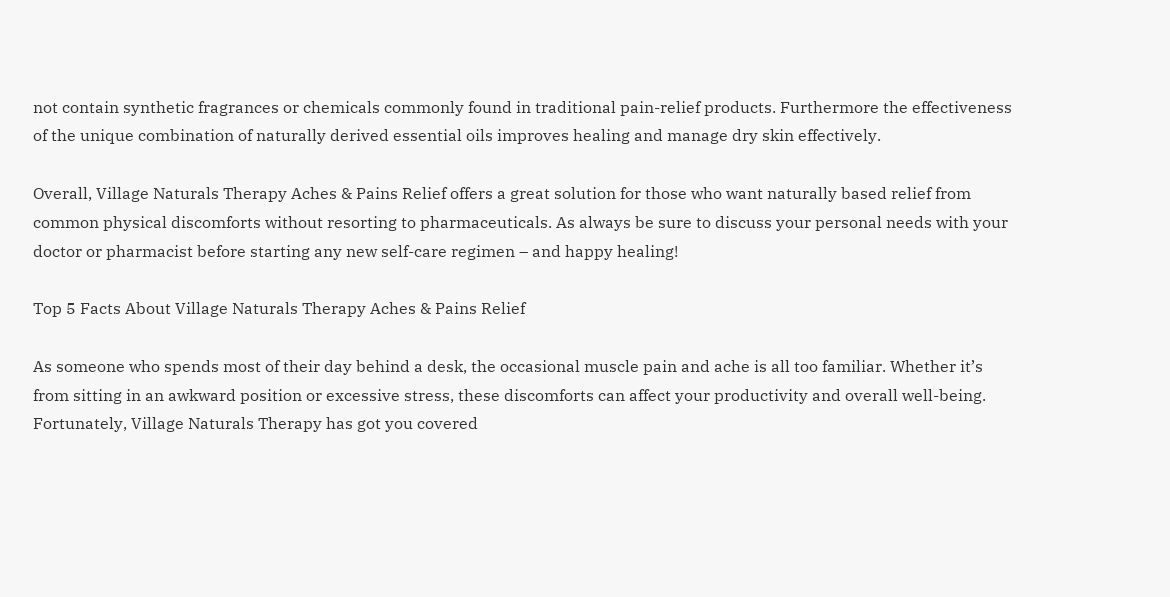not contain synthetic fragrances or chemicals commonly found in traditional pain-relief products. Furthermore the effectiveness of the unique combination of naturally derived essential oils improves healing and manage dry skin effectively.

Overall, Village Naturals Therapy Aches & Pains Relief offers a great solution for those who want naturally based relief from common physical discomforts without resorting to pharmaceuticals. As always be sure to discuss your personal needs with your doctor or pharmacist before starting any new self-care regimen – and happy healing!

Top 5 Facts About Village Naturals Therapy Aches & Pains Relief

As someone who spends most of their day behind a desk, the occasional muscle pain and ache is all too familiar. Whether it’s from sitting in an awkward position or excessive stress, these discomforts can affect your productivity and overall well-being. Fortunately, Village Naturals Therapy has got you covered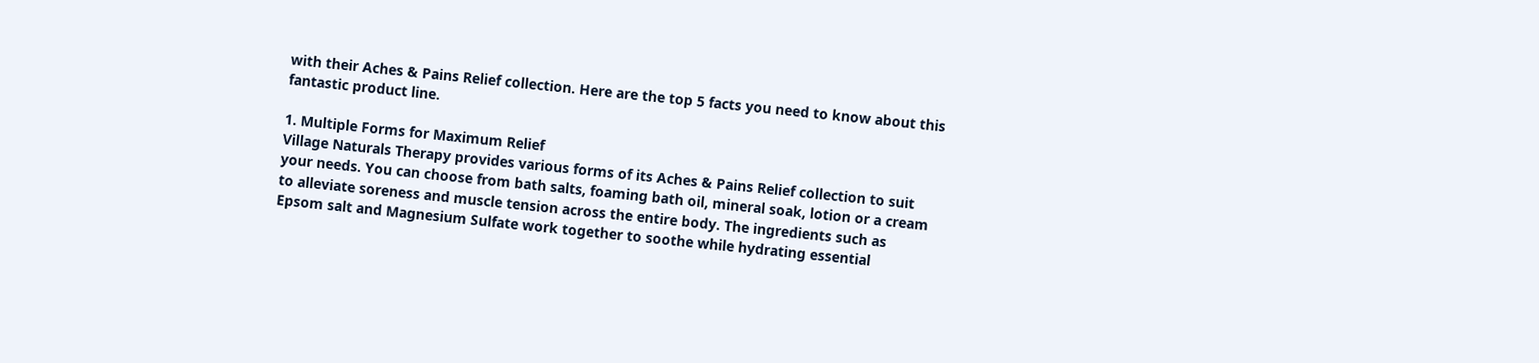with their Aches & Pains Relief collection. Here are the top 5 facts you need to know about this fantastic product line.

1. Multiple Forms for Maximum Relief
Village Naturals Therapy provides various forms of its Aches & Pains Relief collection to suit your needs. You can choose from bath salts, foaming bath oil, mineral soak, lotion or a cream to alleviate soreness and muscle tension across the entire body. The ingredients such as Epsom salt and Magnesium Sulfate work together to soothe while hydrating essential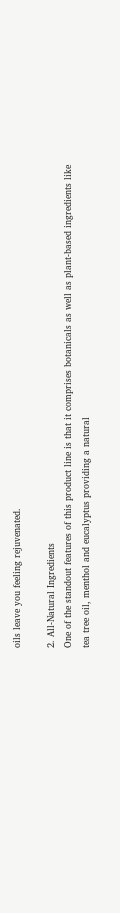oils leave you feeling rejuvenated.

2. All-Natural Ingredients
One of the standout features of this product line is that it comprises botanicals as well as plant-based ingredients like tea tree oil, menthol and eucalyptus providing a natural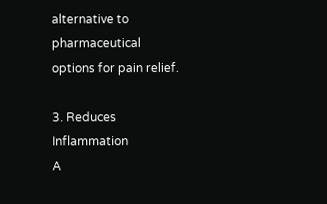alternative to pharmaceutical options for pain relief.

3. Reduces Inflammation
A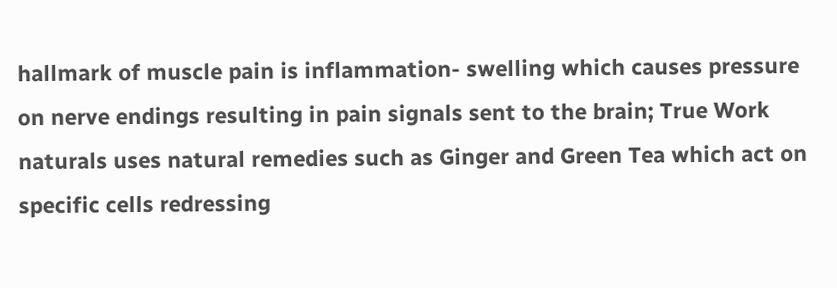hallmark of muscle pain is inflammation- swelling which causes pressure on nerve endings resulting in pain signals sent to the brain; True Work naturals uses natural remedies such as Ginger and Green Tea which act on specific cells redressing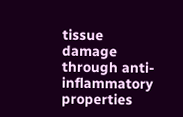tissue damage through anti-inflammatory properties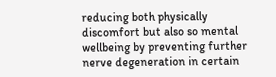reducing both physically discomfort but also so mental wellbeing by preventing further nerve degeneration in certain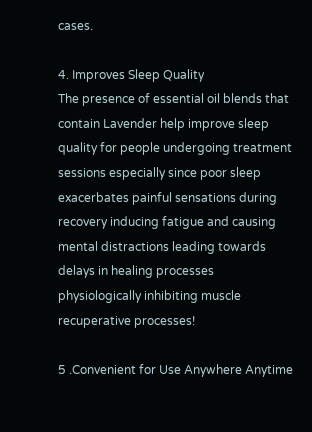cases.

4. Improves Sleep Quality
The presence of essential oil blends that contain Lavender help improve sleep quality for people undergoing treatment sessions especially since poor sleep exacerbates painful sensations during recovery inducing fatigue and causing mental distractions leading towards delays in healing processes physiologically inhibiting muscle recuperative processes!

5 .Convenient for Use Anywhere Anytime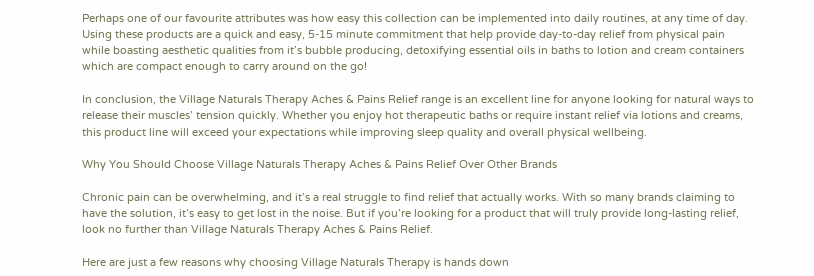Perhaps one of our favourite attributes was how easy this collection can be implemented into daily routines, at any time of day. Using these products are a quick and easy, 5-15 minute commitment that help provide day-to-day relief from physical pain while boasting aesthetic qualities from it’s bubble producing, detoxifying essential oils in baths to lotion and cream containers which are compact enough to carry around on the go!

In conclusion, the Village Naturals Therapy Aches & Pains Relief range is an excellent line for anyone looking for natural ways to release their muscles’ tension quickly. Whether you enjoy hot therapeutic baths or require instant relief via lotions and creams, this product line will exceed your expectations while improving sleep quality and overall physical wellbeing.

Why You Should Choose Village Naturals Therapy Aches & Pains Relief Over Other Brands

Chronic pain can be overwhelming, and it’s a real struggle to find relief that actually works. With so many brands claiming to have the solution, it’s easy to get lost in the noise. But if you’re looking for a product that will truly provide long-lasting relief, look no further than Village Naturals Therapy Aches & Pains Relief.

Here are just a few reasons why choosing Village Naturals Therapy is hands down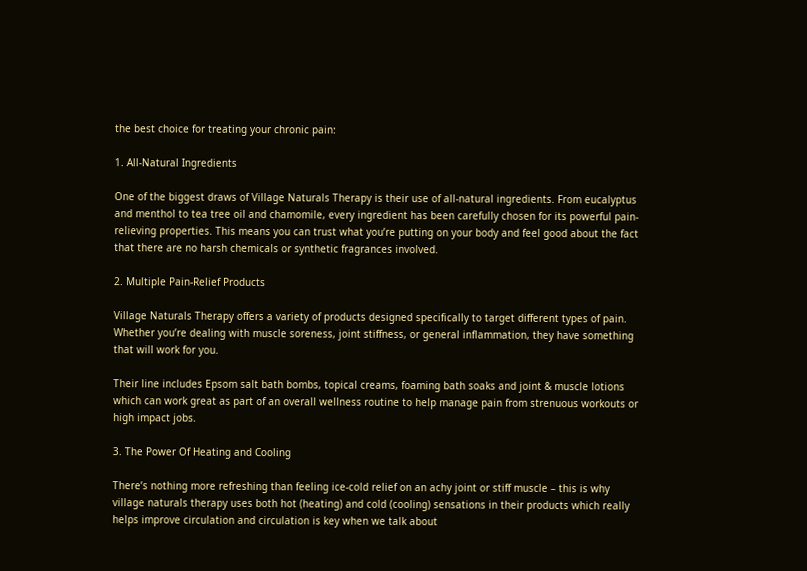the best choice for treating your chronic pain:

1. All-Natural Ingredients

One of the biggest draws of Village Naturals Therapy is their use of all-natural ingredients. From eucalyptus and menthol to tea tree oil and chamomile, every ingredient has been carefully chosen for its powerful pain-relieving properties. This means you can trust what you’re putting on your body and feel good about the fact that there are no harsh chemicals or synthetic fragrances involved.

2. Multiple Pain-Relief Products

Village Naturals Therapy offers a variety of products designed specifically to target different types of pain. Whether you’re dealing with muscle soreness, joint stiffness, or general inflammation, they have something that will work for you.

Their line includes Epsom salt bath bombs, topical creams, foaming bath soaks and joint & muscle lotions which can work great as part of an overall wellness routine to help manage pain from strenuous workouts or high impact jobs.

3. The Power Of Heating and Cooling

There’s nothing more refreshing than feeling ice-cold relief on an achy joint or stiff muscle – this is why village naturals therapy uses both hot (heating) and cold (cooling) sensations in their products which really helps improve circulation and circulation is key when we talk about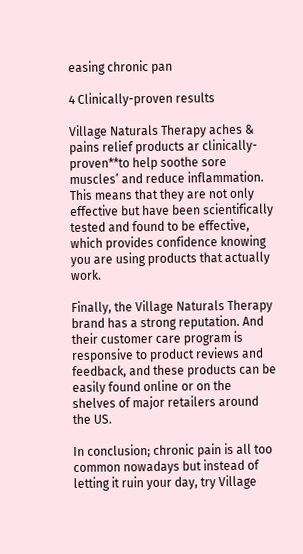easing chronic pan

4 Clinically-proven results

Village Naturals Therapy aches & pains relief products ar clinically-proven**to help soothe sore muscles’ and reduce inflammation. This means that they are not only effective but have been scientifically tested and found to be effective, which provides confidence knowing you are using products that actually work.

Finally, the Village Naturals Therapy brand has a strong reputation. And their customer care program is responsive to product reviews and feedback, and these products can be easily found online or on the shelves of major retailers around the US.

In conclusion; chronic pain is all too common nowadays but instead of letting it ruin your day, try Village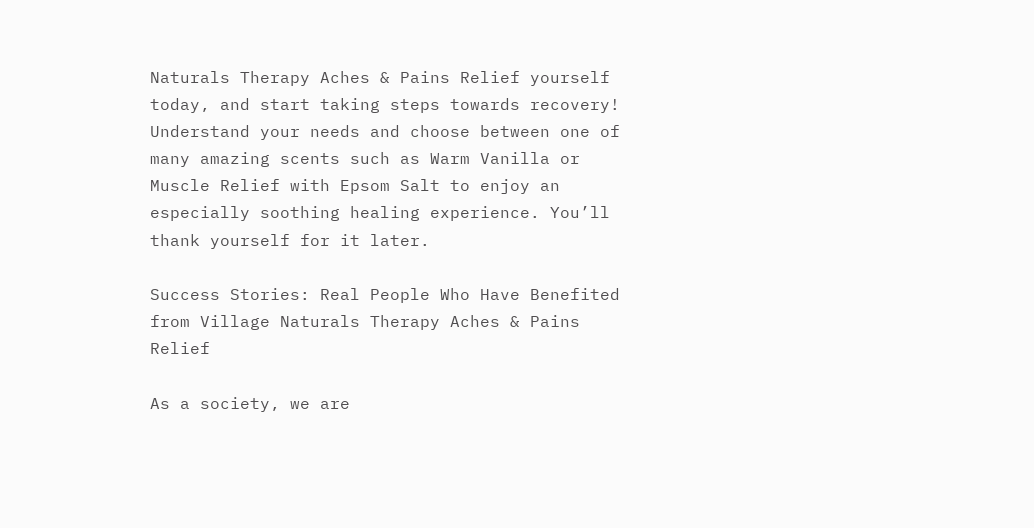Naturals Therapy Aches & Pains Relief yourself today, and start taking steps towards recovery! Understand your needs and choose between one of many amazing scents such as Warm Vanilla or Muscle Relief with Epsom Salt to enjoy an especially soothing healing experience. You’ll thank yourself for it later.

Success Stories: Real People Who Have Benefited from Village Naturals Therapy Aches & Pains Relief

As a society, we are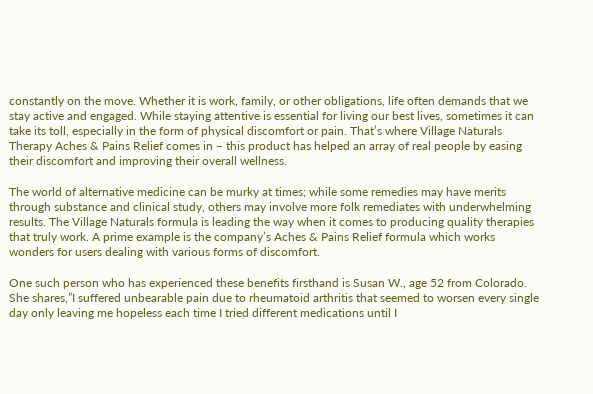constantly on the move. Whether it is work, family, or other obligations, life often demands that we stay active and engaged. While staying attentive is essential for living our best lives, sometimes it can take its toll, especially in the form of physical discomfort or pain. That’s where Village Naturals Therapy Aches & Pains Relief comes in – this product has helped an array of real people by easing their discomfort and improving their overall wellness.

The world of alternative medicine can be murky at times; while some remedies may have merits through substance and clinical study, others may involve more folk remediates with underwhelming results. The Village Naturals formula is leading the way when it comes to producing quality therapies that truly work. A prime example is the company’s Aches & Pains Relief formula which works wonders for users dealing with various forms of discomfort.

One such person who has experienced these benefits firsthand is Susan W., age 52 from Colorado. She shares,”I suffered unbearable pain due to rheumatoid arthritis that seemed to worsen every single day only leaving me hopeless each time I tried different medications until I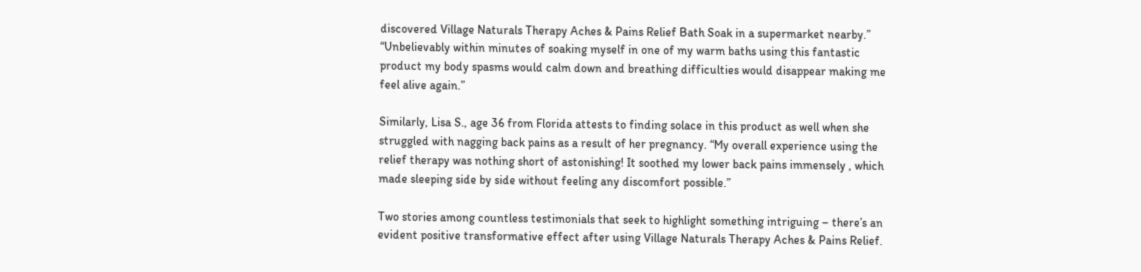discovered Village Naturals Therapy Aches & Pains Relief Bath Soak in a supermarket nearby.” “Unbelievably within minutes of soaking myself in one of my warm baths using this fantastic product my body spasms would calm down and breathing difficulties would disappear making me feel alive again.”

Similarly, Lisa S., age 36 from Florida attests to finding solace in this product as well when she struggled with nagging back pains as a result of her pregnancy. “My overall experience using the relief therapy was nothing short of astonishing! It soothed my lower back pains immensely , which made sleeping side by side without feeling any discomfort possible.”

Two stories among countless testimonials that seek to highlight something intriguing – there’s an evident positive transformative effect after using Village Naturals Therapy Aches & Pains Relief.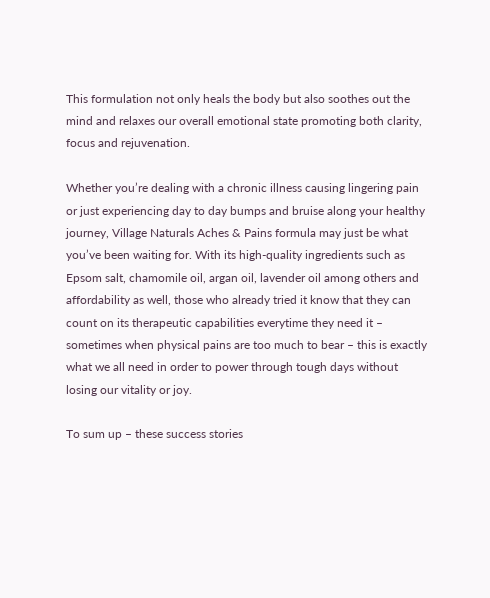This formulation not only heals the body but also soothes out the mind and relaxes our overall emotional state promoting both clarity, focus and rejuvenation.

Whether you’re dealing with a chronic illness causing lingering pain or just experiencing day to day bumps and bruise along your healthy journey, Village Naturals Aches & Pains formula may just be what you’ve been waiting for. With its high-quality ingredients such as Epsom salt, chamomile oil, argan oil, lavender oil among others and affordability as well, those who already tried it know that they can count on its therapeutic capabilities everytime they need it – sometimes when physical pains are too much to bear – this is exactly what we all need in order to power through tough days without losing our vitality or joy.

To sum up – these success stories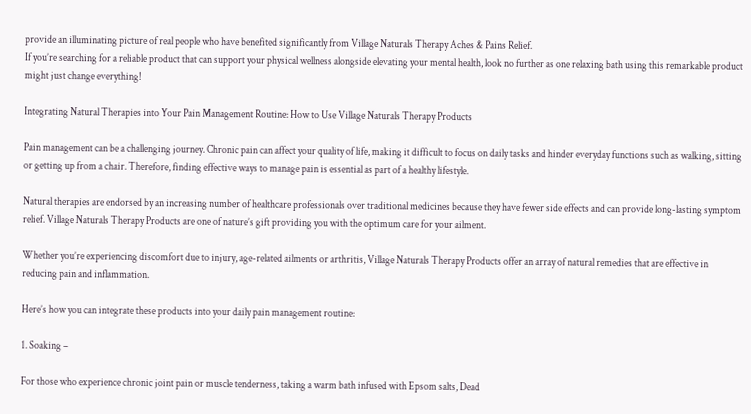provide an illuminating picture of real people who have benefited significantly from Village Naturals Therapy Aches & Pains Relief.
If you’re searching for a reliable product that can support your physical wellness alongside elevating your mental health, look no further as one relaxing bath using this remarkable product might just change everything!

Integrating Natural Therapies into Your Pain Management Routine: How to Use Village Naturals Therapy Products

Pain management can be a challenging journey. Chronic pain can affect your quality of life, making it difficult to focus on daily tasks and hinder everyday functions such as walking, sitting or getting up from a chair. Therefore, finding effective ways to manage pain is essential as part of a healthy lifestyle.

Natural therapies are endorsed by an increasing number of healthcare professionals over traditional medicines because they have fewer side effects and can provide long-lasting symptom relief. Village Naturals Therapy Products are one of nature’s gift providing you with the optimum care for your ailment.

Whether you’re experiencing discomfort due to injury, age-related ailments or arthritis, Village Naturals Therapy Products offer an array of natural remedies that are effective in reducing pain and inflammation.

Here’s how you can integrate these products into your daily pain management routine:

1. Soaking –

For those who experience chronic joint pain or muscle tenderness, taking a warm bath infused with Epsom salts, Dead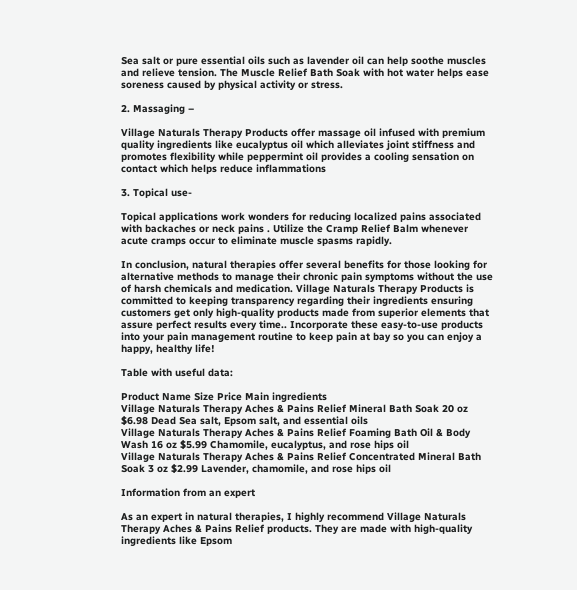Sea salt or pure essential oils such as lavender oil can help soothe muscles and relieve tension. The Muscle Relief Bath Soak with hot water helps ease soreness caused by physical activity or stress.

2. Massaging –

Village Naturals Therapy Products offer massage oil infused with premium quality ingredients like eucalyptus oil which alleviates joint stiffness and promotes flexibility while peppermint oil provides a cooling sensation on contact which helps reduce inflammations

3. Topical use-

Topical applications work wonders for reducing localized pains associated with backaches or neck pains . Utilize the Cramp Relief Balm whenever acute cramps occur to eliminate muscle spasms rapidly.

In conclusion, natural therapies offer several benefits for those looking for alternative methods to manage their chronic pain symptoms without the use of harsh chemicals and medication. Village Naturals Therapy Products is committed to keeping transparency regarding their ingredients ensuring customers get only high-quality products made from superior elements that assure perfect results every time.. Incorporate these easy-to-use products into your pain management routine to keep pain at bay so you can enjoy a happy, healthy life!

Table with useful data:

Product Name Size Price Main ingredients
Village Naturals Therapy Aches & Pains Relief Mineral Bath Soak 20 oz $6.98 Dead Sea salt, Epsom salt, and essential oils
Village Naturals Therapy Aches & Pains Relief Foaming Bath Oil & Body Wash 16 oz $5.99 Chamomile, eucalyptus, and rose hips oil
Village Naturals Therapy Aches & Pains Relief Concentrated Mineral Bath Soak 3 oz $2.99 Lavender, chamomile, and rose hips oil

Information from an expert

As an expert in natural therapies, I highly recommend Village Naturals Therapy Aches & Pains Relief products. They are made with high-quality ingredients like Epsom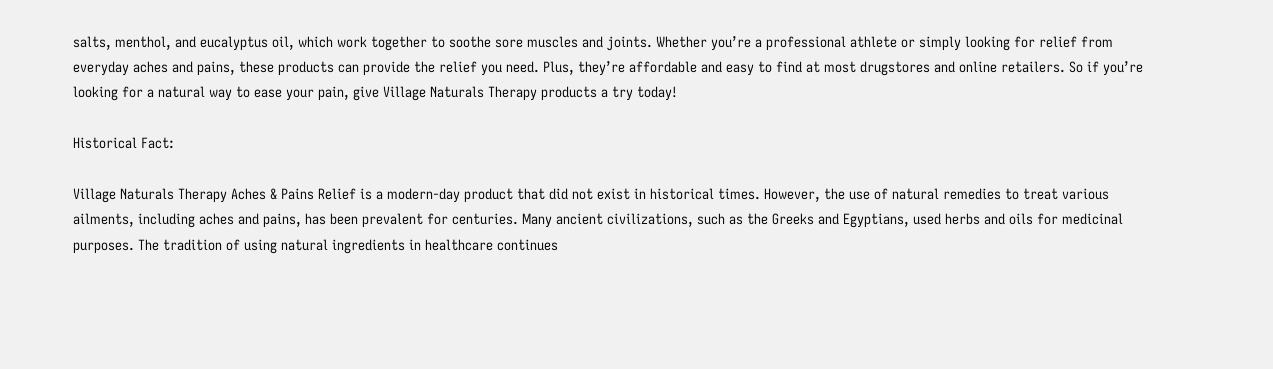salts, menthol, and eucalyptus oil, which work together to soothe sore muscles and joints. Whether you’re a professional athlete or simply looking for relief from everyday aches and pains, these products can provide the relief you need. Plus, they’re affordable and easy to find at most drugstores and online retailers. So if you’re looking for a natural way to ease your pain, give Village Naturals Therapy products a try today!

Historical Fact:

Village Naturals Therapy Aches & Pains Relief is a modern-day product that did not exist in historical times. However, the use of natural remedies to treat various ailments, including aches and pains, has been prevalent for centuries. Many ancient civilizations, such as the Greeks and Egyptians, used herbs and oils for medicinal purposes. The tradition of using natural ingredients in healthcare continues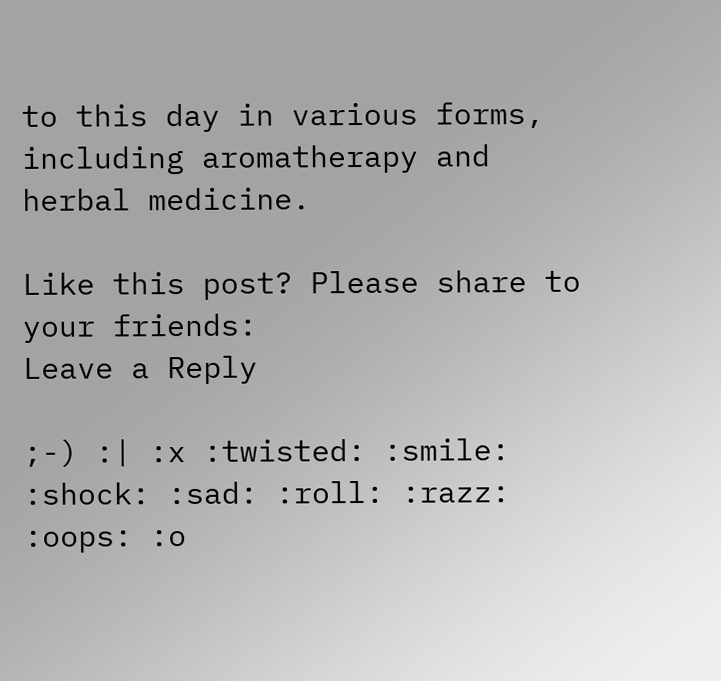to this day in various forms, including aromatherapy and herbal medicine.

Like this post? Please share to your friends:
Leave a Reply

;-) :| :x :twisted: :smile: :shock: :sad: :roll: :razz: :oops: :o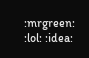:mrgreen: :lol: :idea: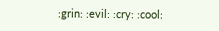:grin: :evil: :cry: :cool: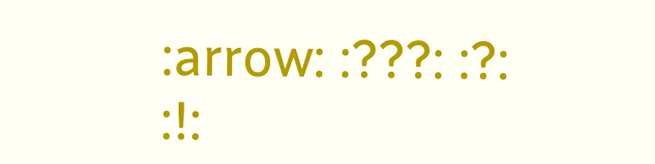:arrow: :???: :?: :!: